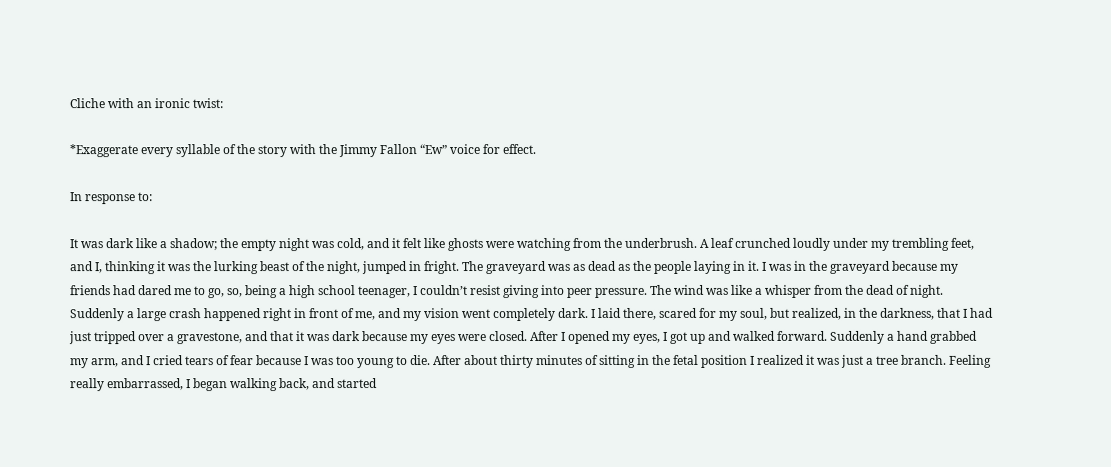Cliche with an ironic twist:

*Exaggerate every syllable of the story with the Jimmy Fallon “Ew” voice for effect.

In response to:

It was dark like a shadow; the empty night was cold, and it felt like ghosts were watching from the underbrush. A leaf crunched loudly under my trembling feet, and I, thinking it was the lurking beast of the night, jumped in fright. The graveyard was as dead as the people laying in it. I was in the graveyard because my friends had dared me to go, so, being a high school teenager, I couldn’t resist giving into peer pressure. The wind was like a whisper from the dead of night. Suddenly a large crash happened right in front of me, and my vision went completely dark. I laid there, scared for my soul, but realized, in the darkness, that I had just tripped over a gravestone, and that it was dark because my eyes were closed. After I opened my eyes, I got up and walked forward. Suddenly a hand grabbed my arm, and I cried tears of fear because I was too young to die. After about thirty minutes of sitting in the fetal position I realized it was just a tree branch. Feeling really embarrassed, I began walking back, and started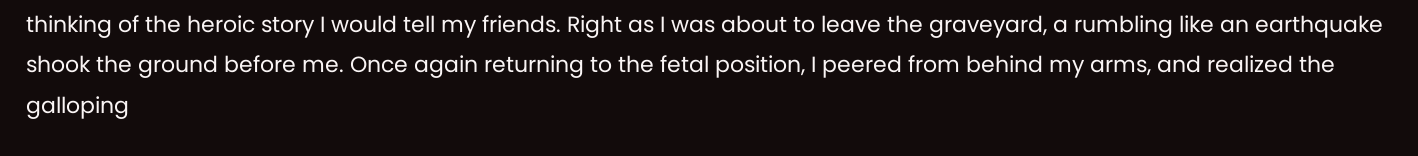thinking of the heroic story I would tell my friends. Right as I was about to leave the graveyard, a rumbling like an earthquake shook the ground before me. Once again returning to the fetal position, I peered from behind my arms, and realized the galloping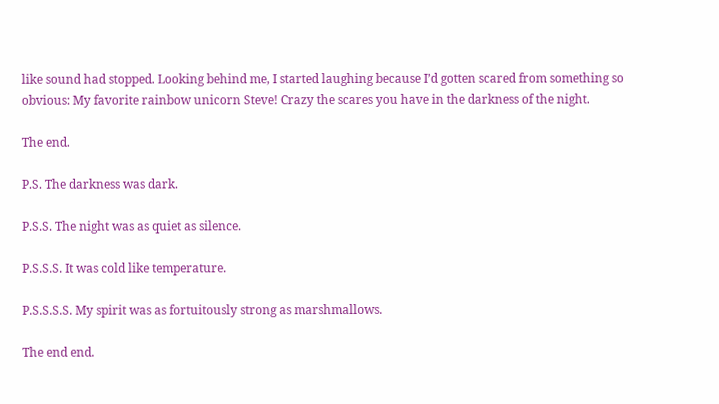like sound had stopped. Looking behind me, I started laughing because I’d gotten scared from something so obvious: My favorite rainbow unicorn Steve! Crazy the scares you have in the darkness of the night.

The end.

P.S. The darkness was dark.

P.S.S. The night was as quiet as silence.

P.S.S.S. It was cold like temperature.

P.S.S.S.S. My spirit was as fortuitously strong as marshmallows.

The end end.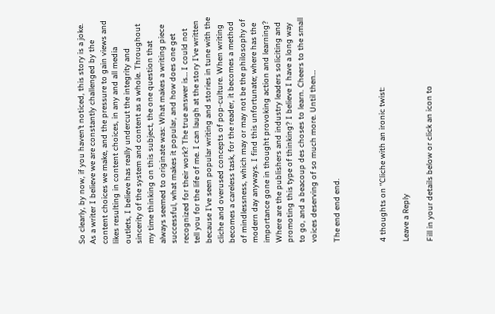So clearly, by now, if you haven’t noticed, this story is a joke. As a writer I believe we are constantly challenged by the content choices we make, and the pressure to gain views and likes resulting in content choices, in any and all media outlets, I believe has really undercut the integrity and sincerity of the system and content as a whole. Throughout my time thinking on this subject, the one question that always seemed to originate was: What makes a writing piece successful, what makes it popular, and how does one get recognized for their work? The true answer is… I could not tell you for the life of me. I can laugh at the story I’ve written because I’ve seen popular writing and stories in tune with the cliche and overused concepts of pop-culture. When writing becomes a careless task, for the reader, it becomes a method of mindlessness, which may or may not be the philosophy of modern day anyways. I find this unfortunate; where has the importance gone in thought provoking action and learning? Where are the publishers and industry leaders soliciting and promoting this type of thinking? I believe I have a long way to go, and a beacoup des choses to learn. Cheers to the small voices deserving of so much more. Until then…

The end end end.



4 thoughts on “Cliche with an ironic twist:

Leave a Reply

Fill in your details below or click an icon to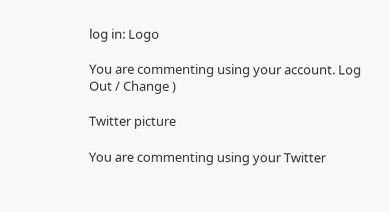log in: Logo

You are commenting using your account. Log Out / Change )

Twitter picture

You are commenting using your Twitter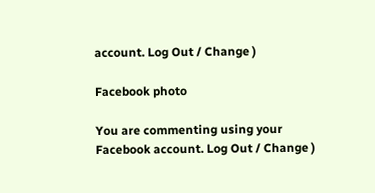account. Log Out / Change )

Facebook photo

You are commenting using your Facebook account. Log Out / Change )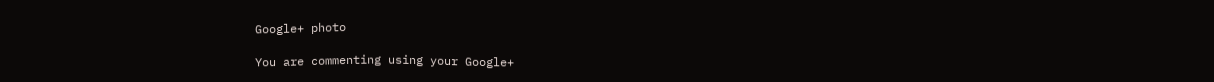Google+ photo

You are commenting using your Google+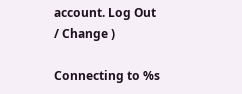account. Log Out / Change )

Connecting to %s